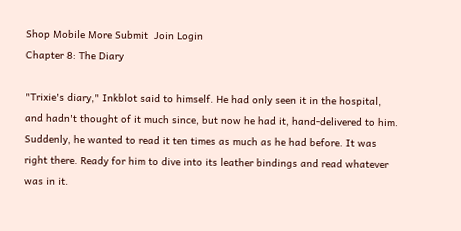Shop Mobile More Submit  Join Login
Chapter 8: The Diary

"Trixie's diary," Inkblot said to himself. He had only seen it in the hospital, and hadn't thought of it much since, but now he had it, hand-delivered to him. Suddenly, he wanted to read it ten times as much as he had before. It was right there. Ready for him to dive into its leather bindings and read whatever was in it.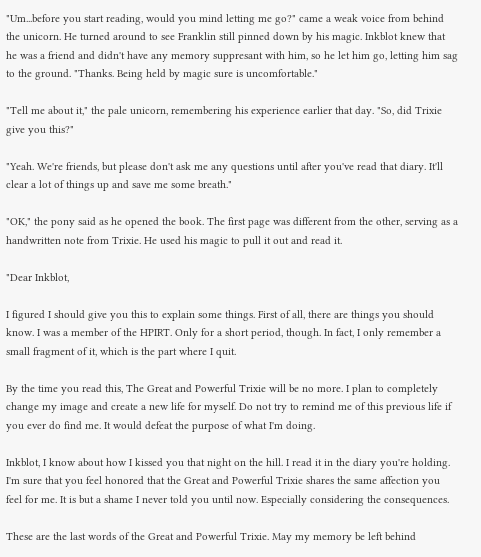"Um...before you start reading, would you mind letting me go?" came a weak voice from behind the unicorn. He turned around to see Franklin still pinned down by his magic. Inkblot knew that he was a friend and didn't have any memory suppresant with him, so he let him go, letting him sag to the ground. "Thanks. Being held by magic sure is uncomfortable."

"Tell me about it," the pale unicorn, remembering his experience earlier that day. "So, did Trixie give you this?"

"Yeah. We're friends, but please don't ask me any questions until after you've read that diary. It'll clear a lot of things up and save me some breath."

"OK," the pony said as he opened the book. The first page was different from the other, serving as a handwritten note from Trixie. He used his magic to pull it out and read it.

"Dear Inkblot,

I figured I should give you this to explain some things. First of all, there are things you should know. I was a member of the HPIRT. Only for a short period, though. In fact, I only remember a small fragment of it, which is the part where I quit.

By the time you read this, The Great and Powerful Trixie will be no more. I plan to completely change my image and create a new life for myself. Do not try to remind me of this previous life if you ever do find me. It would defeat the purpose of what I'm doing.

Inkblot, I know about how I kissed you that night on the hill. I read it in the diary you're holding. I'm sure that you feel honored that the Great and Powerful Trixie shares the same affection you feel for me. It is but a shame I never told you until now. Especially considering the consequences.

These are the last words of the Great and Powerful Trixie. May my memory be left behind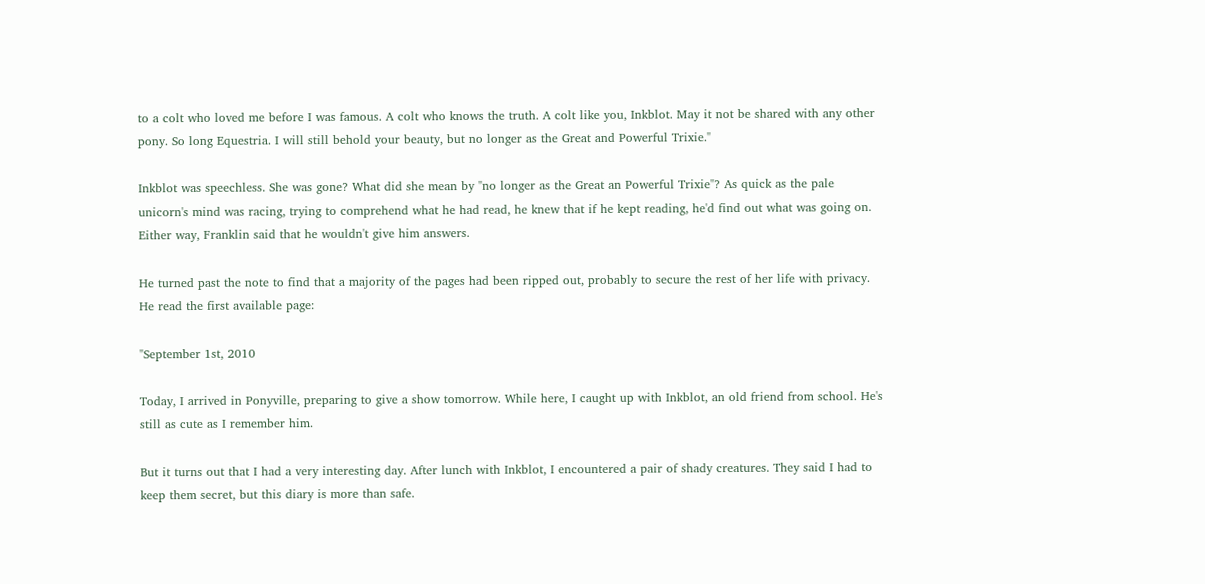to a colt who loved me before I was famous. A colt who knows the truth. A colt like you, Inkblot. May it not be shared with any other pony. So long Equestria. I will still behold your beauty, but no longer as the Great and Powerful Trixie."

Inkblot was speechless. She was gone? What did she mean by "no longer as the Great an Powerful Trixie"? As quick as the pale unicorn's mind was racing, trying to comprehend what he had read, he knew that if he kept reading, he'd find out what was going on. Either way, Franklin said that he wouldn't give him answers.

He turned past the note to find that a majority of the pages had been ripped out, probably to secure the rest of her life with privacy. He read the first available page:

"September 1st, 2010

Today, I arrived in Ponyville, preparing to give a show tomorrow. While here, I caught up with Inkblot, an old friend from school. He's still as cute as I remember him.

But it turns out that I had a very interesting day. After lunch with Inkblot, I encountered a pair of shady creatures. They said I had to keep them secret, but this diary is more than safe.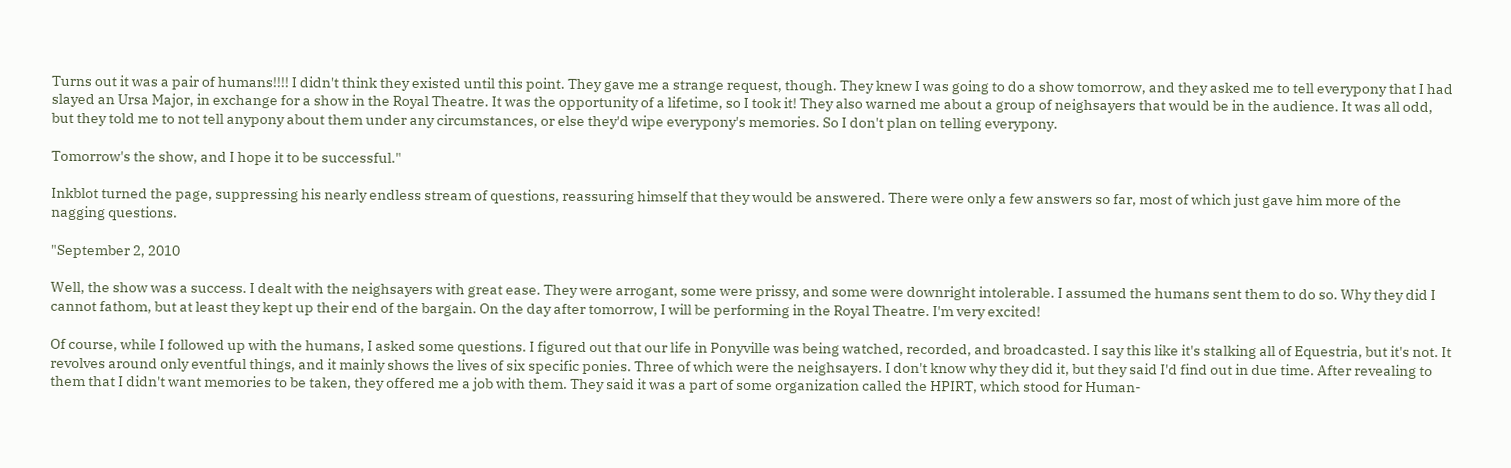Turns out it was a pair of humans!!!! I didn't think they existed until this point. They gave me a strange request, though. They knew I was going to do a show tomorrow, and they asked me to tell everypony that I had slayed an Ursa Major, in exchange for a show in the Royal Theatre. It was the opportunity of a lifetime, so I took it! They also warned me about a group of neighsayers that would be in the audience. It was all odd, but they told me to not tell anypony about them under any circumstances, or else they'd wipe everypony's memories. So I don't plan on telling everypony.

Tomorrow's the show, and I hope it to be successful."

Inkblot turned the page, suppressing his nearly endless stream of questions, reassuring himself that they would be answered. There were only a few answers so far, most of which just gave him more of the nagging questions.

"September 2, 2010

Well, the show was a success. I dealt with the neighsayers with great ease. They were arrogant, some were prissy, and some were downright intolerable. I assumed the humans sent them to do so. Why they did I cannot fathom, but at least they kept up their end of the bargain. On the day after tomorrow, I will be performing in the Royal Theatre. I'm very excited!

Of course, while I followed up with the humans, I asked some questions. I figured out that our life in Ponyville was being watched, recorded, and broadcasted. I say this like it's stalking all of Equestria, but it's not. It revolves around only eventful things, and it mainly shows the lives of six specific ponies. Three of which were the neighsayers. I don't know why they did it, but they said I'd find out in due time. After revealing to them that I didn't want memories to be taken, they offered me a job with them. They said it was a part of some organization called the HPIRT, which stood for Human-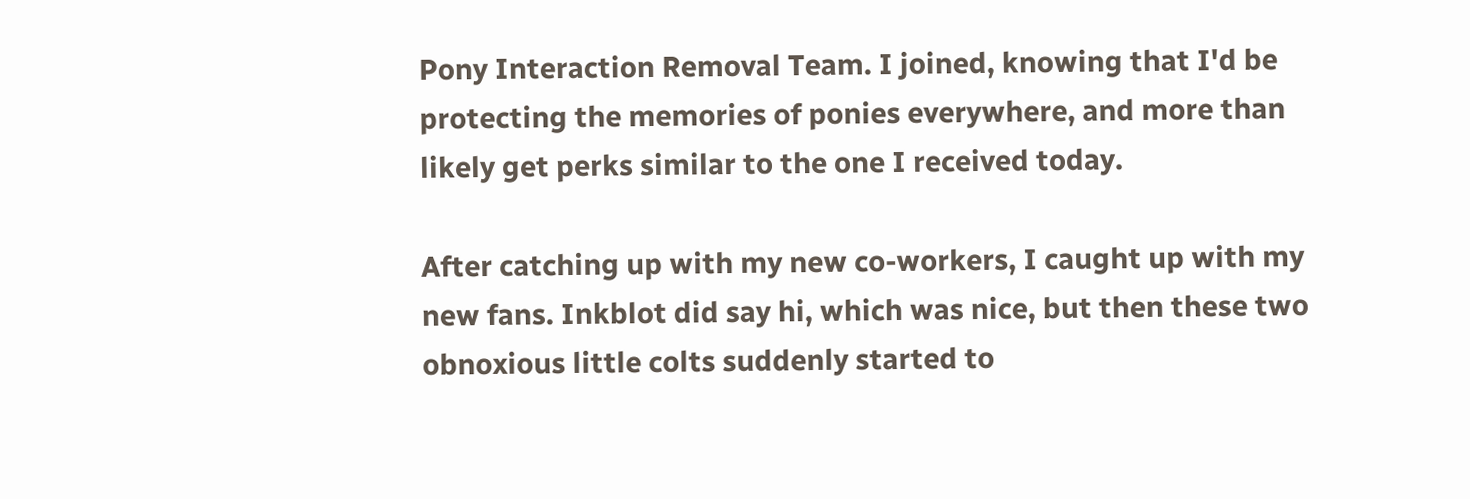Pony Interaction Removal Team. I joined, knowing that I'd be protecting the memories of ponies everywhere, and more than likely get perks similar to the one I received today.

After catching up with my new co-workers, I caught up with my new fans. Inkblot did say hi, which was nice, but then these two obnoxious little colts suddenly started to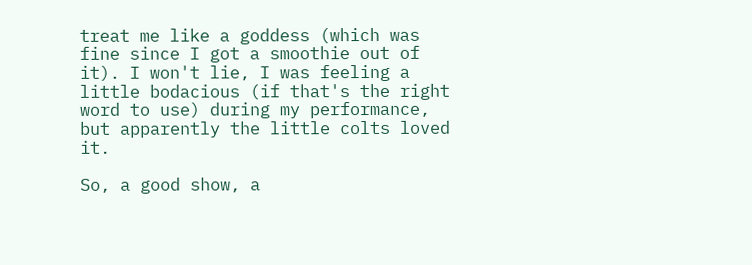treat me like a goddess (which was fine since I got a smoothie out of it). I won't lie, I was feeling a little bodacious (if that's the right word to use) during my performance, but apparently the little colts loved it.

So, a good show, a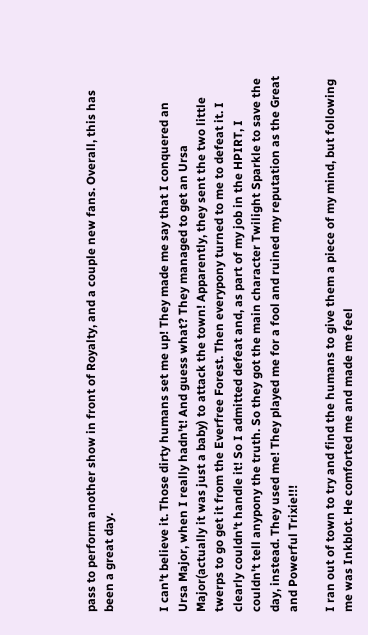pass to perform another show in front of Royalty, and a couple new fans. Overall, this has been a great day.


I can't believe it. Those dirty humans set me up! They made me say that I conquered an Ursa Major, when I really hadn't! And guess what? They managed to get an Ursa Major(actually it was just a baby) to attack the town! Apparently, they sent the two little twerps to go get it from the Everfree Forest. Then everypony turned to me to defeat it. I clearly couldn't handle it! So I admitted defeat and, as part of my job in the HPIRT, I couldn't tell anypony the truth. So they got the main character Twilight Sparkle to save the day, instead. They used me! They played me for a fool and ruined my reputation as the Great and Powerful Trixie!!!

I ran out of town to try and find the humans to give them a piece of my mind, but following me was Inkblot. He comforted me and made me feel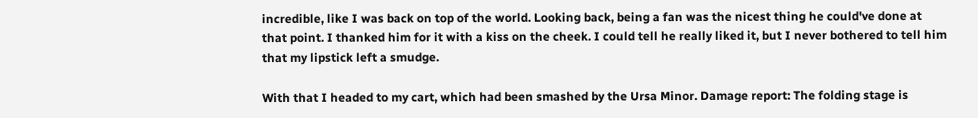incredible, like I was back on top of the world. Looking back, being a fan was the nicest thing he could've done at that point. I thanked him for it with a kiss on the cheek. I could tell he really liked it, but I never bothered to tell him that my lipstick left a smudge.

With that I headed to my cart, which had been smashed by the Ursa Minor. Damage report: The folding stage is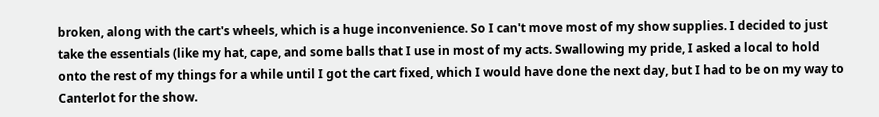broken, along with the cart's wheels, which is a huge inconvenience. So I can't move most of my show supplies. I decided to just take the essentials (like my hat, cape, and some balls that I use in most of my acts. Swallowing my pride, I asked a local to hold onto the rest of my things for a while until I got the cart fixed, which I would have done the next day, but I had to be on my way to Canterlot for the show.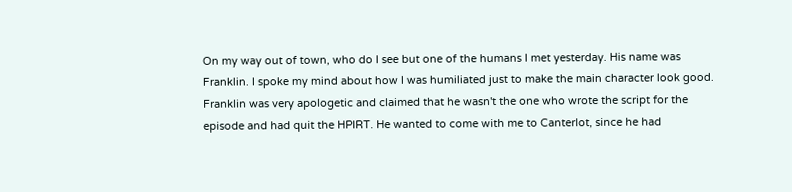On my way out of town, who do I see but one of the humans I met yesterday. His name was Franklin. I spoke my mind about how I was humiliated just to make the main character look good. Franklin was very apologetic and claimed that he wasn't the one who wrote the script for the episode and had quit the HPIRT. He wanted to come with me to Canterlot, since he had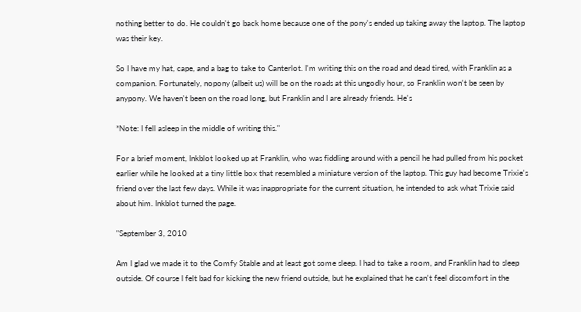nothing better to do. He couldn't go back home because one of the pony's ended up taking away the laptop. The laptop was their key.

So I have my hat, cape, and a bag to take to Canterlot. I'm writing this on the road and dead tired, with Franklin as a companion. Fortunately, nopony (albeit us) will be on the roads at this ungodly hour, so Franklin won't be seen by anypony. We haven't been on the road long, but Franklin and I are already friends. He's

*Note: I fell asleep in the middle of writing this."

For a brief moment, Inkblot looked up at Franklin, who was fiddling around with a pencil he had pulled from his pocket earlier while he looked at a tiny little box that resembled a miniature version of the laptop. This guy had become Trixie's friend over the last few days. While it was inappropriate for the current situation, he intended to ask what Trixie said about him. Inkblot turned the page.

"September 3, 2010

Am I glad we made it to the Comfy Stable and at least got some sleep. I had to take a room, and Franklin had to sleep outside. Of course I felt bad for kicking the new friend outside, but he explained that he can't feel discomfort in the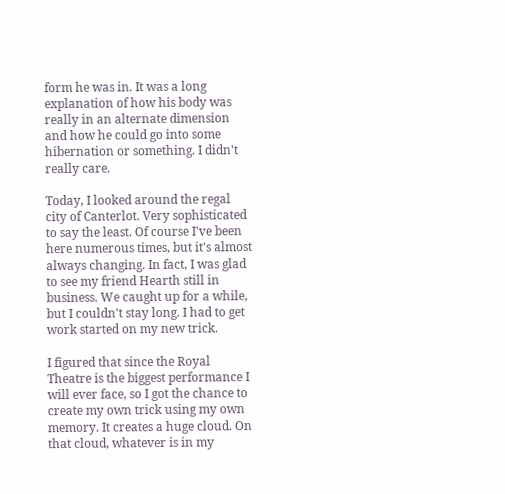form he was in. It was a long explanation of how his body was really in an alternate dimension and how he could go into some hibernation or something. I didn't really care.

Today, I looked around the regal city of Canterlot. Very sophisticated to say the least. Of course I've been here numerous times, but it's almost always changing. In fact, I was glad to see my friend Hearth still in business. We caught up for a while, but I couldn't stay long. I had to get work started on my new trick.

I figured that since the Royal Theatre is the biggest performance I will ever face, so I got the chance to create my own trick using my own memory. It creates a huge cloud. On that cloud, whatever is in my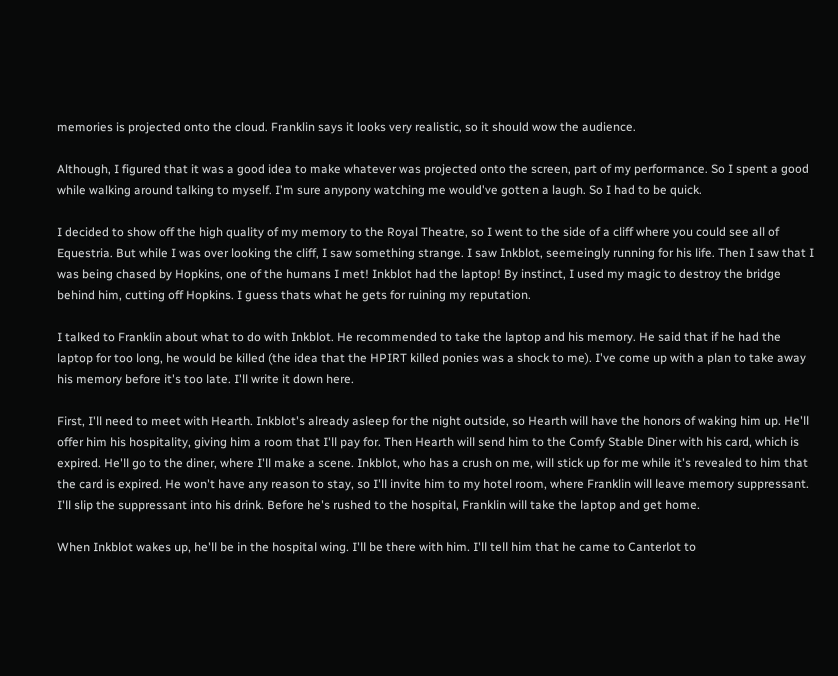memories is projected onto the cloud. Franklin says it looks very realistic, so it should wow the audience.

Although, I figured that it was a good idea to make whatever was projected onto the screen, part of my performance. So I spent a good while walking around talking to myself. I'm sure anypony watching me would've gotten a laugh. So I had to be quick.

I decided to show off the high quality of my memory to the Royal Theatre, so I went to the side of a cliff where you could see all of Equestria. But while I was over looking the cliff, I saw something strange. I saw Inkblot, seemeingly running for his life. Then I saw that I was being chased by Hopkins, one of the humans I met! Inkblot had the laptop! By instinct, I used my magic to destroy the bridge behind him, cutting off Hopkins. I guess thats what he gets for ruining my reputation.

I talked to Franklin about what to do with Inkblot. He recommended to take the laptop and his memory. He said that if he had the laptop for too long, he would be killed (the idea that the HPIRT killed ponies was a shock to me). I've come up with a plan to take away his memory before it's too late. I'll write it down here.

First, I'll need to meet with Hearth. Inkblot's already asleep for the night outside, so Hearth will have the honors of waking him up. He'll offer him his hospitality, giving him a room that I'll pay for. Then Hearth will send him to the Comfy Stable Diner with his card, which is expired. He'll go to the diner, where I'll make a scene. Inkblot, who has a crush on me, will stick up for me while it's revealed to him that the card is expired. He won't have any reason to stay, so I'll invite him to my hotel room, where Franklin will leave memory suppressant. I'll slip the suppressant into his drink. Before he's rushed to the hospital, Franklin will take the laptop and get home.

When Inkblot wakes up, he'll be in the hospital wing. I'll be there with him. I'll tell him that he came to Canterlot to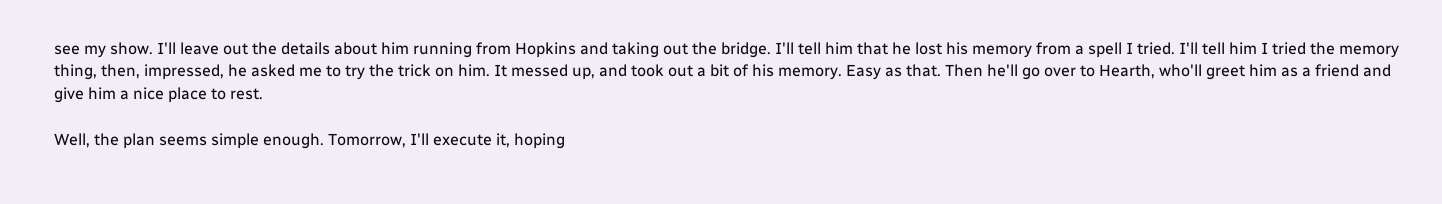see my show. I'll leave out the details about him running from Hopkins and taking out the bridge. I'll tell him that he lost his memory from a spell I tried. I'll tell him I tried the memory thing, then, impressed, he asked me to try the trick on him. It messed up, and took out a bit of his memory. Easy as that. Then he'll go over to Hearth, who'll greet him as a friend and give him a nice place to rest.

Well, the plan seems simple enough. Tomorrow, I'll execute it, hoping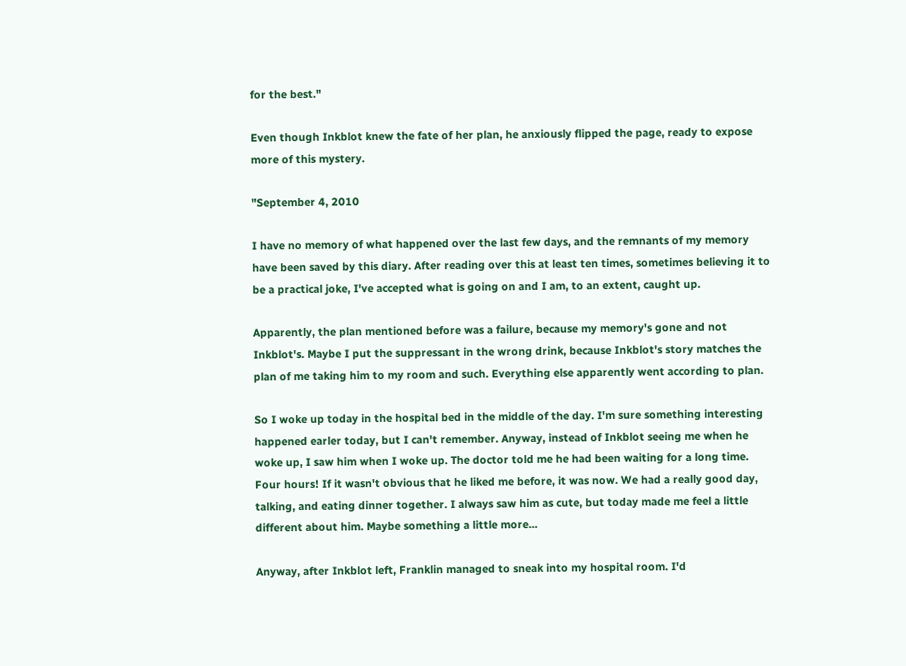for the best."

Even though Inkblot knew the fate of her plan, he anxiously flipped the page, ready to expose more of this mystery.

"September 4, 2010

I have no memory of what happened over the last few days, and the remnants of my memory have been saved by this diary. After reading over this at least ten times, sometimes believing it to be a practical joke, I've accepted what is going on and I am, to an extent, caught up.

Apparently, the plan mentioned before was a failure, because my memory's gone and not Inkblot's. Maybe I put the suppressant in the wrong drink, because Inkblot's story matches the plan of me taking him to my room and such. Everything else apparently went according to plan.

So I woke up today in the hospital bed in the middle of the day. I'm sure something interesting happened earler today, but I can't remember. Anyway, instead of Inkblot seeing me when he woke up, I saw him when I woke up. The doctor told me he had been waiting for a long time. Four hours! If it wasn't obvious that he liked me before, it was now. We had a really good day, talking, and eating dinner together. I always saw him as cute, but today made me feel a little different about him. Maybe something a little more...

Anyway, after Inkblot left, Franklin managed to sneak into my hospital room. I'd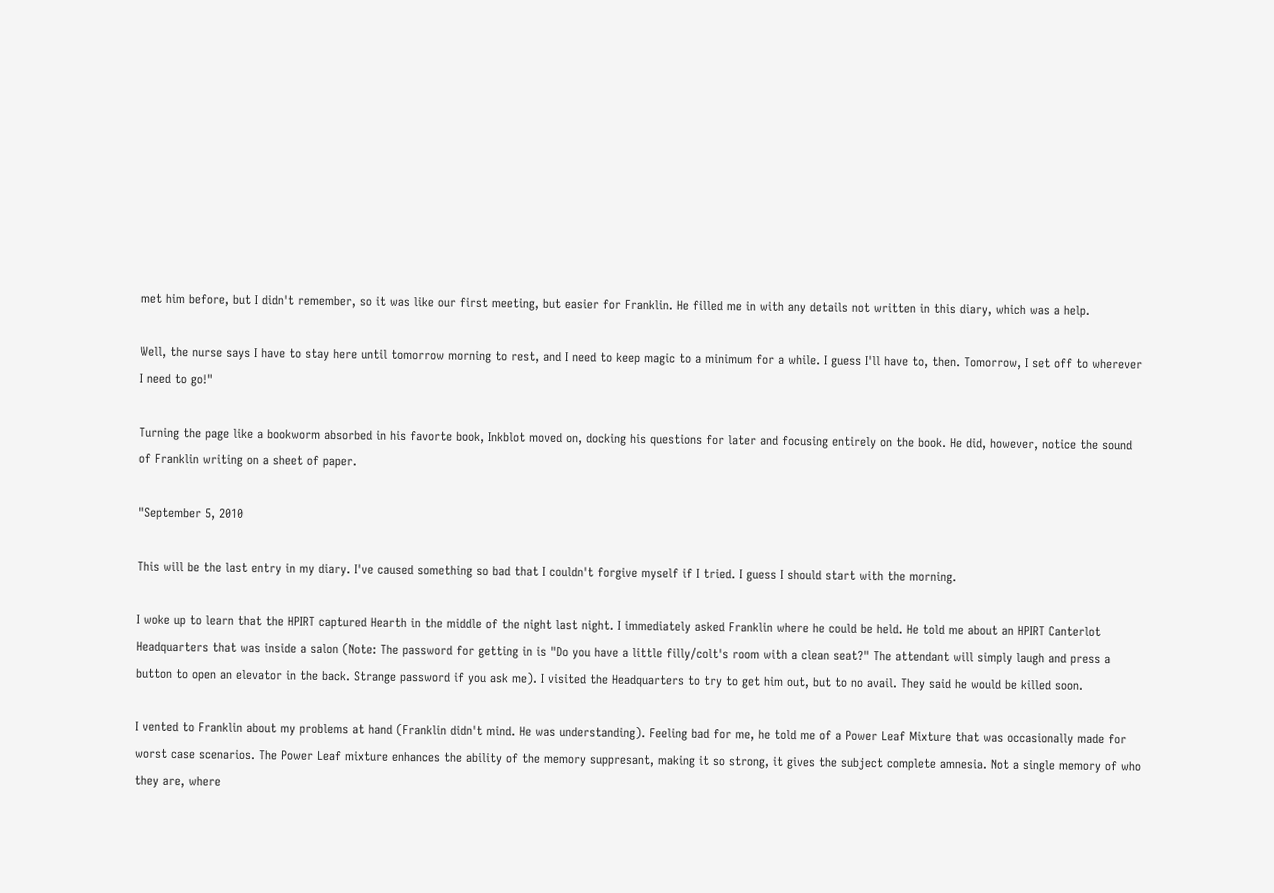met him before, but I didn't remember, so it was like our first meeting, but easier for Franklin. He filled me in with any details not written in this diary, which was a help.

Well, the nurse says I have to stay here until tomorrow morning to rest, and I need to keep magic to a minimum for a while. I guess I'll have to, then. Tomorrow, I set off to wherever I need to go!"

Turning the page like a bookworm absorbed in his favorte book, Inkblot moved on, docking his questions for later and focusing entirely on the book. He did, however, notice the sound of Franklin writing on a sheet of paper.

"September 5, 2010

This will be the last entry in my diary. I've caused something so bad that I couldn't forgive myself if I tried. I guess I should start with the morning.

I woke up to learn that the HPIRT captured Hearth in the middle of the night last night. I immediately asked Franklin where he could be held. He told me about an HPIRT Canterlot Headquarters that was inside a salon (Note: The password for getting in is "Do you have a little filly/colt's room with a clean seat?" The attendant will simply laugh and press a button to open an elevator in the back. Strange password if you ask me). I visited the Headquarters to try to get him out, but to no avail. They said he would be killed soon.

I vented to Franklin about my problems at hand (Franklin didn't mind. He was understanding). Feeling bad for me, he told me of a Power Leaf Mixture that was occasionally made for worst case scenarios. The Power Leaf mixture enhances the ability of the memory suppresant, making it so strong, it gives the subject complete amnesia. Not a single memory of who they are, where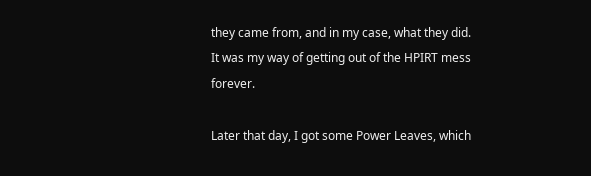they came from, and in my case, what they did. It was my way of getting out of the HPIRT mess forever.

Later that day, I got some Power Leaves, which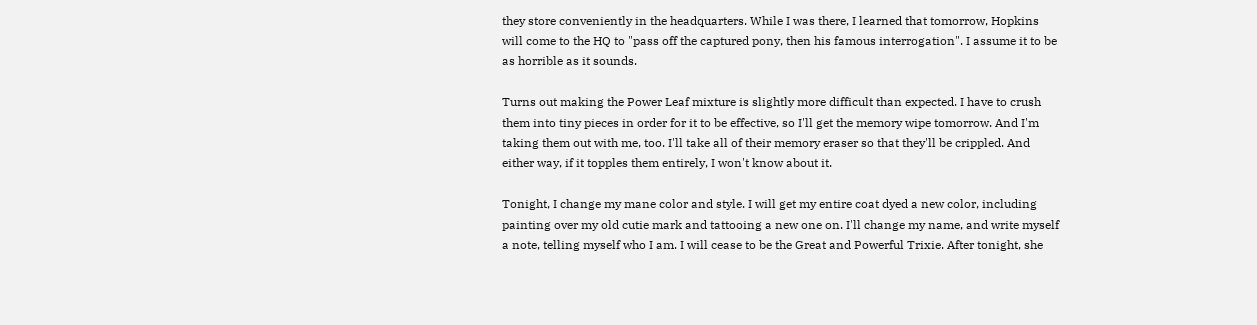they store conveniently in the headquarters. While I was there, I learned that tomorrow, Hopkins will come to the HQ to "pass off the captured pony, then his famous interrogation". I assume it to be as horrible as it sounds.

Turns out making the Power Leaf mixture is slightly more difficult than expected. I have to crush them into tiny pieces in order for it to be effective, so I'll get the memory wipe tomorrow. And I'm taking them out with me, too. I'll take all of their memory eraser so that they'll be crippled. And either way, if it topples them entirely, I won't know about it.

Tonight, I change my mane color and style. I will get my entire coat dyed a new color, including painting over my old cutie mark and tattooing a new one on. I'll change my name, and write myself a note, telling myself who I am. I will cease to be the Great and Powerful Trixie. After tonight, she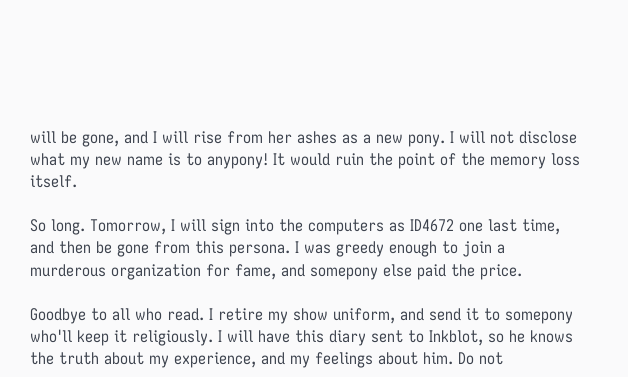will be gone, and I will rise from her ashes as a new pony. I will not disclose what my new name is to anypony! It would ruin the point of the memory loss itself.

So long. Tomorrow, I will sign into the computers as ID4672 one last time, and then be gone from this persona. I was greedy enough to join a murderous organization for fame, and somepony else paid the price.

Goodbye to all who read. I retire my show uniform, and send it to somepony who'll keep it religiously. I will have this diary sent to Inkblot, so he knows the truth about my experience, and my feelings about him. Do not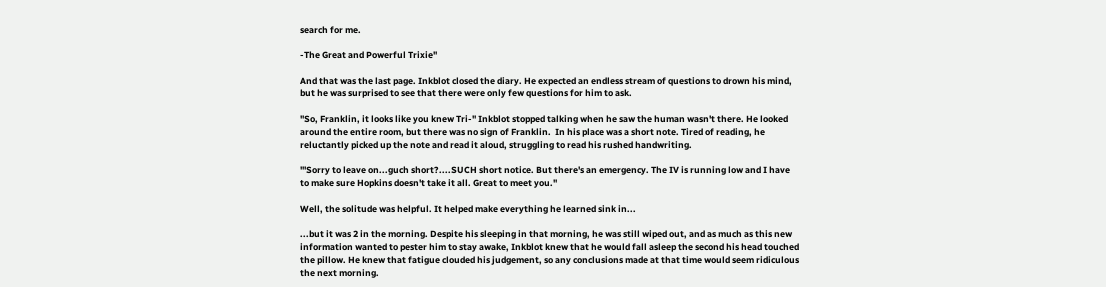search for me.

-The Great and Powerful Trixie"

And that was the last page. Inkblot closed the diary. He expected an endless stream of questions to drown his mind, but he was surprised to see that there were only few questions for him to ask.

"So, Franklin, it looks like you knew Tri-" Inkblot stopped talking when he saw the human wasn't there. He looked around the entire room, but there was no sign of Franklin.  In his place was a short note. Tired of reading, he reluctantly picked up the note and read it aloud, struggling to read his rushed handwriting.

"'Sorry to leave on...guch short?....SUCH short notice. But there's an emergency. The IV is running low and I have to make sure Hopkins doesn't take it all. Great to meet you."

Well, the solitude was helpful. It helped make everything he learned sink in...

...but it was 2 in the morning. Despite his sleeping in that morning, he was still wiped out, and as much as this new information wanted to pester him to stay awake, Inkblot knew that he would fall asleep the second his head touched the pillow. He knew that fatigue clouded his judgement, so any conclusions made at that time would seem ridiculous the next morning.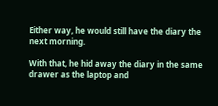Either way, he would still have the diary the next morning.

With that, he hid away the diary in the same drawer as the laptop and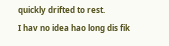quickly drifted to rest.
I hav no idea hao long dis fik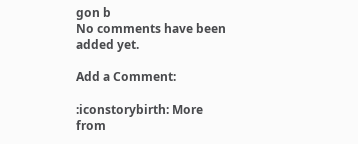gon b
No comments have been added yet.

Add a Comment:

:iconstorybirth: More from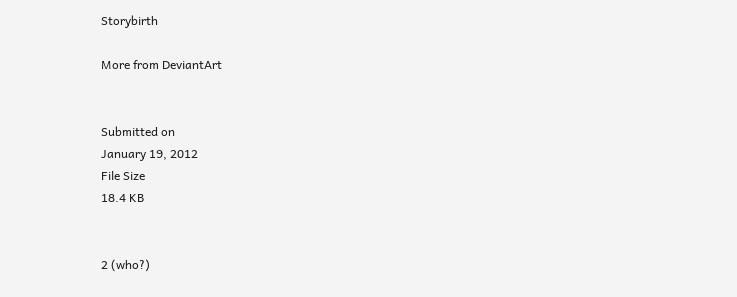Storybirth

More from DeviantArt


Submitted on
January 19, 2012
File Size
18.4 KB


2 (who?)